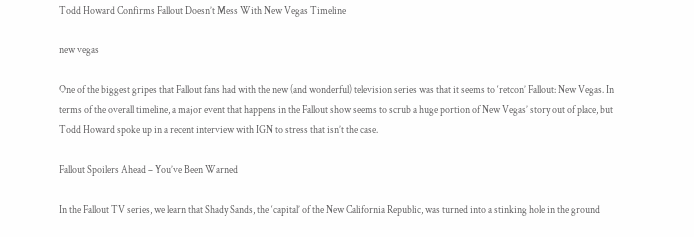Todd Howard Confirms Fallout Doesn’t Mess With New Vegas Timeline

new vegas

One of the biggest gripes that Fallout fans had with the new (and wonderful) television series was that it seems to ‘retcon’ Fallout: New Vegas. In terms of the overall timeline, a major event that happens in the Fallout show seems to scrub a huge portion of New Vegas’ story out of place, but Todd Howard spoke up in a recent interview with IGN to stress that isn’t the case.

Fallout Spoilers Ahead – You’ve Been Warned

In the Fallout TV series, we learn that Shady Sands, the ‘capital’ of the New California Republic, was turned into a stinking hole in the ground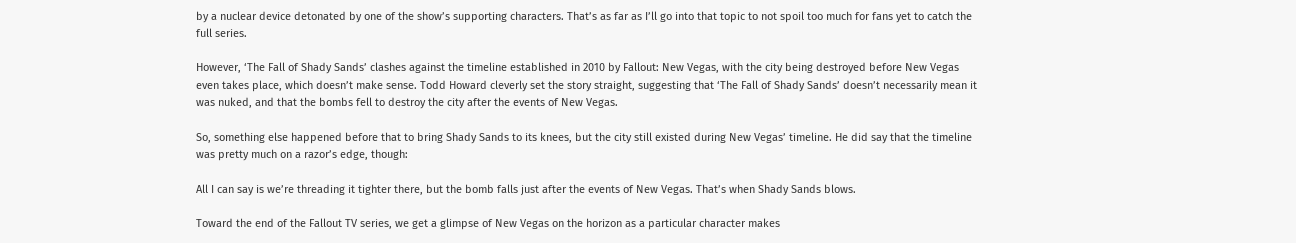by a nuclear device detonated by one of the show’s supporting characters. That’s as far as I’ll go into that topic to not spoil too much for fans yet to catch the full series.

However, ‘The Fall of Shady Sands’ clashes against the timeline established in 2010 by Fallout: New Vegas, with the city being destroyed before New Vegas even takes place, which doesn’t make sense. Todd Howard cleverly set the story straight, suggesting that ‘The Fall of Shady Sands’ doesn’t necessarily mean it was nuked, and that the bombs fell to destroy the city after the events of New Vegas.

So, something else happened before that to bring Shady Sands to its knees, but the city still existed during New Vegas’ timeline. He did say that the timeline was pretty much on a razor’s edge, though:

All I can say is we’re threading it tighter there, but the bomb falls just after the events of New Vegas. That’s when Shady Sands blows.

Toward the end of the Fallout TV series, we get a glimpse of New Vegas on the horizon as a particular character makes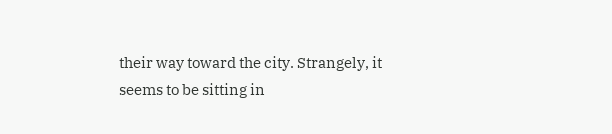their way toward the city. Strangely, it seems to be sitting in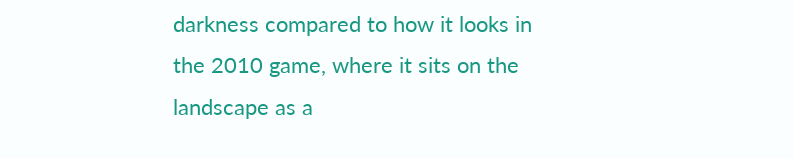darkness compared to how it looks in the 2010 game, where it sits on the landscape as a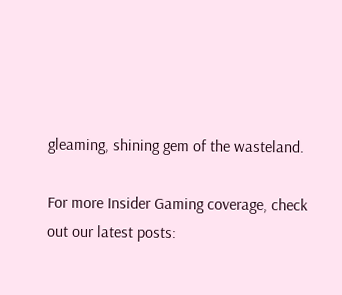gleaming, shining gem of the wasteland.

For more Insider Gaming coverage, check out our latest posts: